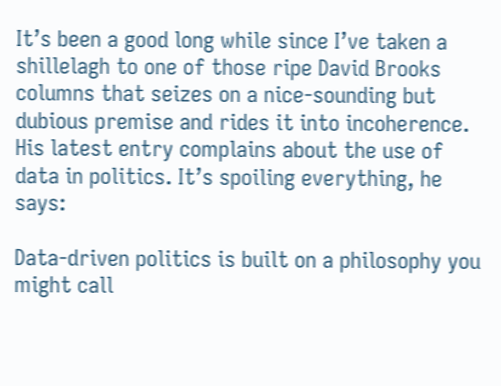It’s been a good long while since I’ve taken a shillelagh to one of those ripe David Brooks columns that seizes on a nice-sounding but dubious premise and rides it into incoherence. His latest entry complains about the use of data in politics. It’s spoiling everything, he says:

Data-driven politics is built on a philosophy you might call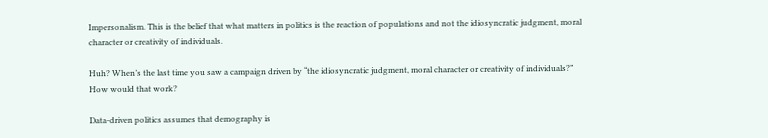Impersonalism. This is the belief that what matters in politics is the reaction of populations and not the idiosyncratic judgment, moral character or creativity of individuals.

Huh? When’s the last time you saw a campaign driven by “the idiosyncratic judgment, moral character or creativity of individuals?” How would that work?

Data-driven politics assumes that demography is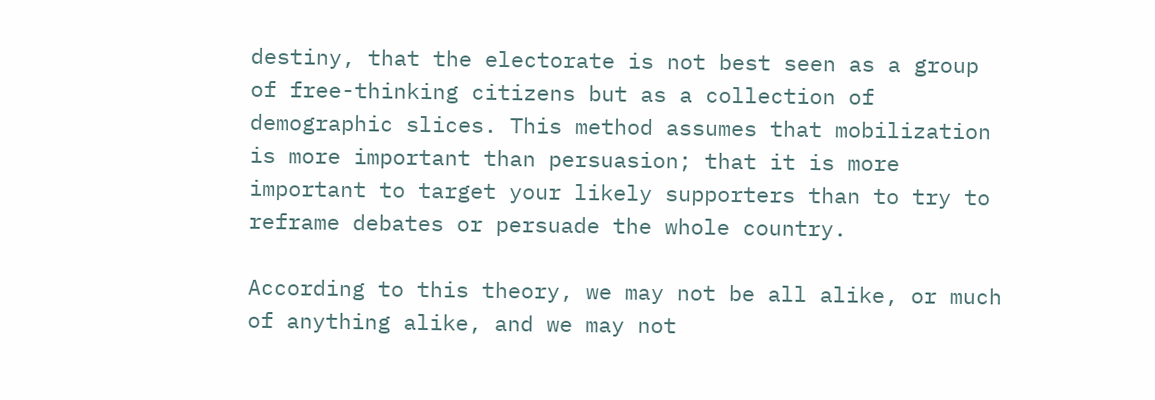destiny, that the electorate is not best seen as a group of free-thinking citizens but as a collection of demographic slices. This method assumes that mobilization is more important than persuasion; that it is more important to target your likely supporters than to try to reframe debates or persuade the whole country.

According to this theory, we may not be all alike, or much of anything alike, and we may not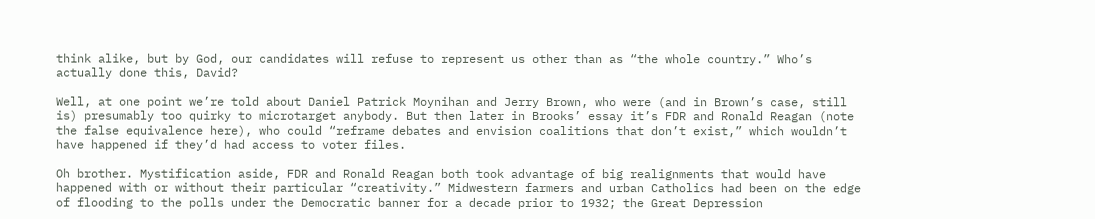think alike, but by God, our candidates will refuse to represent us other than as “the whole country.” Who’s actually done this, David?

Well, at one point we’re told about Daniel Patrick Moynihan and Jerry Brown, who were (and in Brown’s case, still is) presumably too quirky to microtarget anybody. But then later in Brooks’ essay it’s FDR and Ronald Reagan (note the false equivalence here), who could “reframe debates and envision coalitions that don’t exist,” which wouldn’t have happened if they’d had access to voter files.

Oh brother. Mystification aside, FDR and Ronald Reagan both took advantage of big realignments that would have happened with or without their particular “creativity.” Midwestern farmers and urban Catholics had been on the edge of flooding to the polls under the Democratic banner for a decade prior to 1932; the Great Depression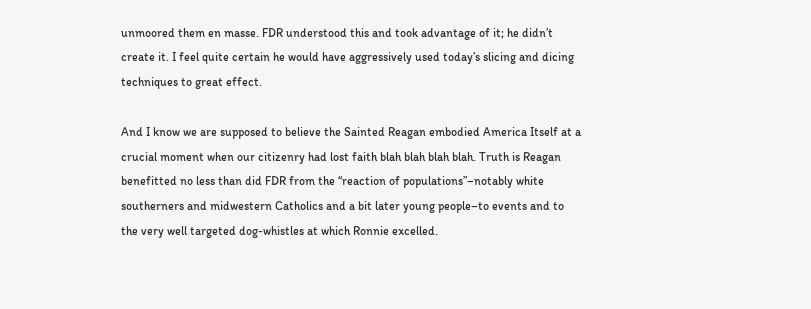unmoored them en masse. FDR understood this and took advantage of it; he didn’t create it. I feel quite certain he would have aggressively used today’s slicing and dicing techniques to great effect.

And I know we are supposed to believe the Sainted Reagan embodied America Itself at a crucial moment when our citizenry had lost faith blah blah blah blah. Truth is Reagan benefitted no less than did FDR from the “reaction of populations”–notably white southerners and midwestern Catholics and a bit later young people–to events and to the very well targeted dog-whistles at which Ronnie excelled.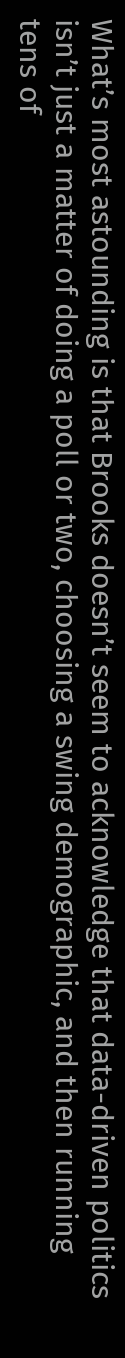What’s most astounding is that Brooks doesn’t seem to acknowledge that data-driven politics isn’t just a matter of doing a poll or two, choosing a swing demographic, and then running tens of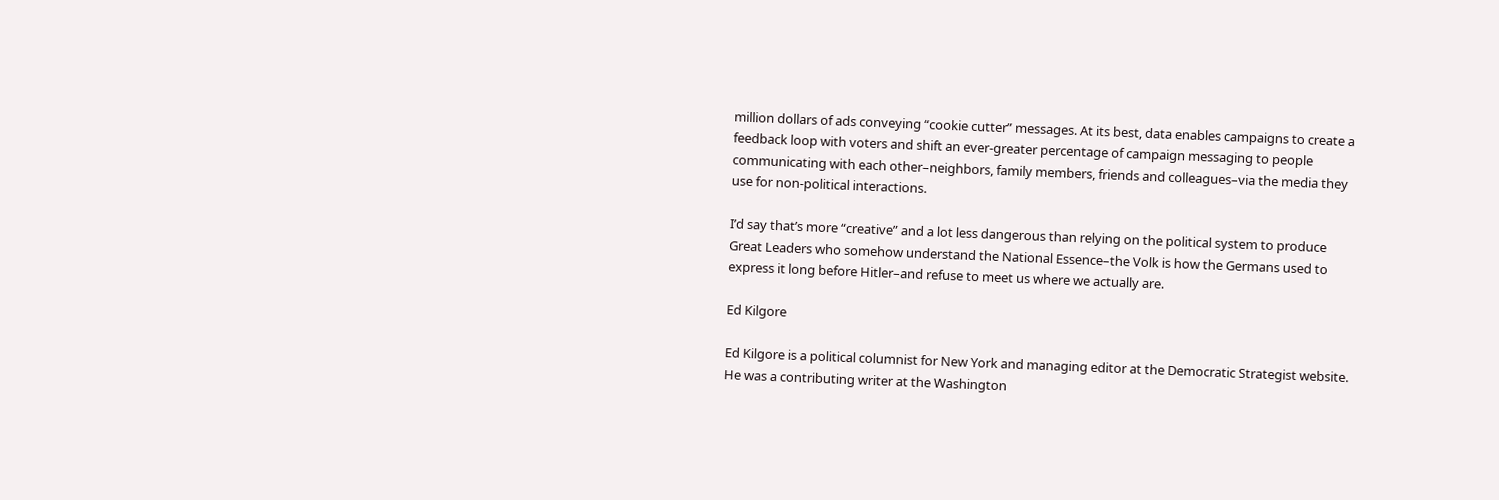million dollars of ads conveying “cookie cutter” messages. At its best, data enables campaigns to create a feedback loop with voters and shift an ever-greater percentage of campaign messaging to people communicating with each other–neighbors, family members, friends and colleagues–via the media they use for non-political interactions.

I’d say that’s more “creative” and a lot less dangerous than relying on the political system to produce Great Leaders who somehow understand the National Essence–the Volk is how the Germans used to express it long before Hitler–and refuse to meet us where we actually are.

Ed Kilgore

Ed Kilgore is a political columnist for New York and managing editor at the Democratic Strategist website. He was a contributing writer at the Washington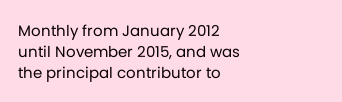Monthly from January 2012 until November 2015, and was the principal contributor to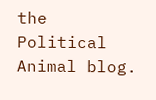the Political Animal blog.